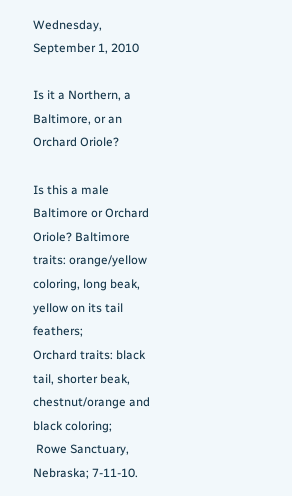Wednesday, September 1, 2010

Is it a Northern, a Baltimore, or an Orchard Oriole?

Is this a male Baltimore or Orchard Oriole? Baltimore traits: orange/yellow coloring, long beak, yellow on its tail feathers;
Orchard traits: black tail, shorter beak, chestnut/orange and black coloring;
 Rowe Sanctuary, Nebraska; 7-11-10.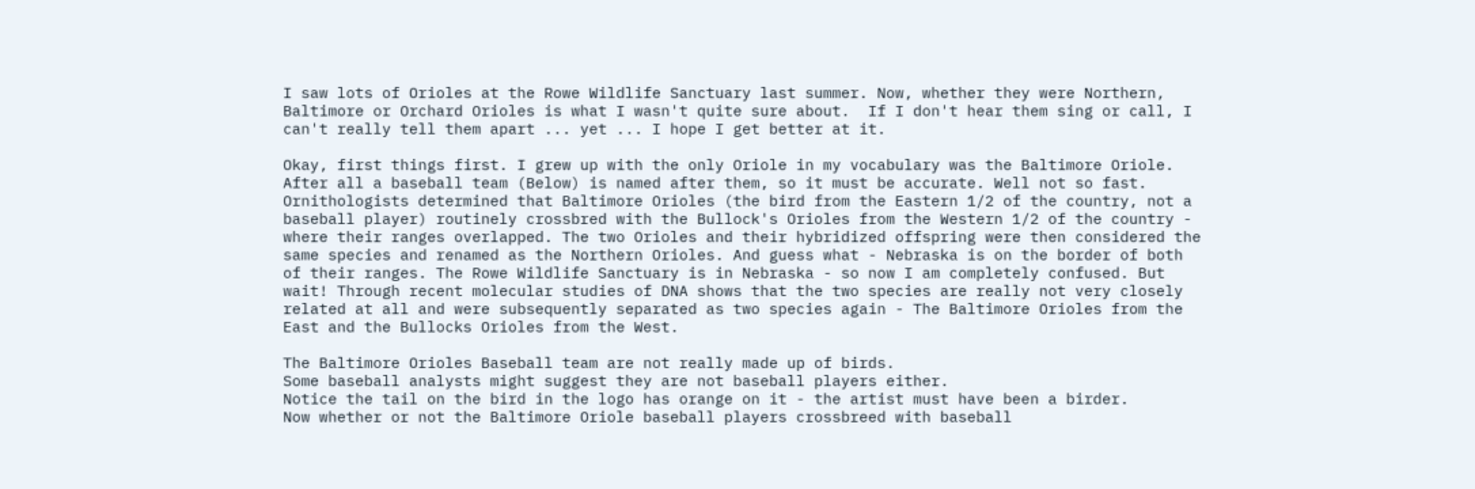I saw lots of Orioles at the Rowe Wildlife Sanctuary last summer. Now, whether they were Northern, Baltimore or Orchard Orioles is what I wasn't quite sure about.  If I don't hear them sing or call, I can't really tell them apart ... yet ... I hope I get better at it.

Okay, first things first. I grew up with the only Oriole in my vocabulary was the Baltimore Oriole. After all a baseball team (Below) is named after them, so it must be accurate. Well not so fast.  Ornithologists determined that Baltimore Orioles (the bird from the Eastern 1/2 of the country, not a baseball player) routinely crossbred with the Bullock's Orioles from the Western 1/2 of the country - where their ranges overlapped. The two Orioles and their hybridized offspring were then considered the same species and renamed as the Northern Orioles. And guess what - Nebraska is on the border of both of their ranges. The Rowe Wildlife Sanctuary is in Nebraska - so now I am completely confused. But wait! Through recent molecular studies of DNA shows that the two species are really not very closely related at all and were subsequently separated as two species again - The Baltimore Orioles from the East and the Bullocks Orioles from the West.

The Baltimore Orioles Baseball team are not really made up of birds.
Some baseball analysts might suggest they are not baseball players either.
Notice the tail on the bird in the logo has orange on it - the artist must have been a birder.
Now whether or not the Baltimore Oriole baseball players crossbreed with baseball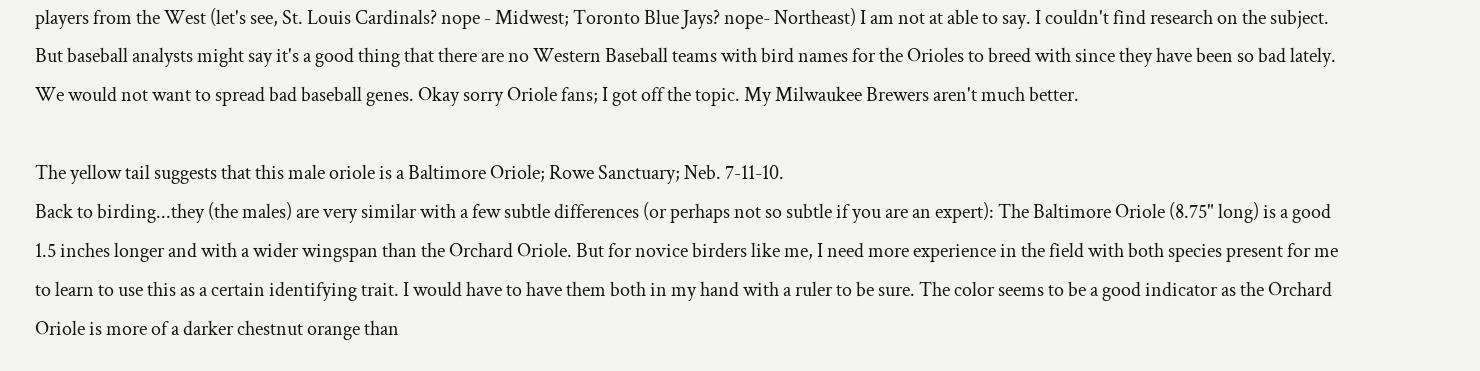players from the West (let's see, St. Louis Cardinals? nope - Midwest; Toronto Blue Jays? nope- Northeast) I am not at able to say. I couldn't find research on the subject. But baseball analysts might say it's a good thing that there are no Western Baseball teams with bird names for the Orioles to breed with since they have been so bad lately. We would not want to spread bad baseball genes. Okay sorry Oriole fans; I got off the topic. My Milwaukee Brewers aren't much better.

The yellow tail suggests that this male oriole is a Baltimore Oriole; Rowe Sanctuary; Neb. 7-11-10.
Back to birding...they (the males) are very similar with a few subtle differences (or perhaps not so subtle if you are an expert): The Baltimore Oriole (8.75" long) is a good 1.5 inches longer and with a wider wingspan than the Orchard Oriole. But for novice birders like me, I need more experience in the field with both species present for me to learn to use this as a certain identifying trait. I would have to have them both in my hand with a ruler to be sure. The color seems to be a good indicator as the Orchard Oriole is more of a darker chestnut orange than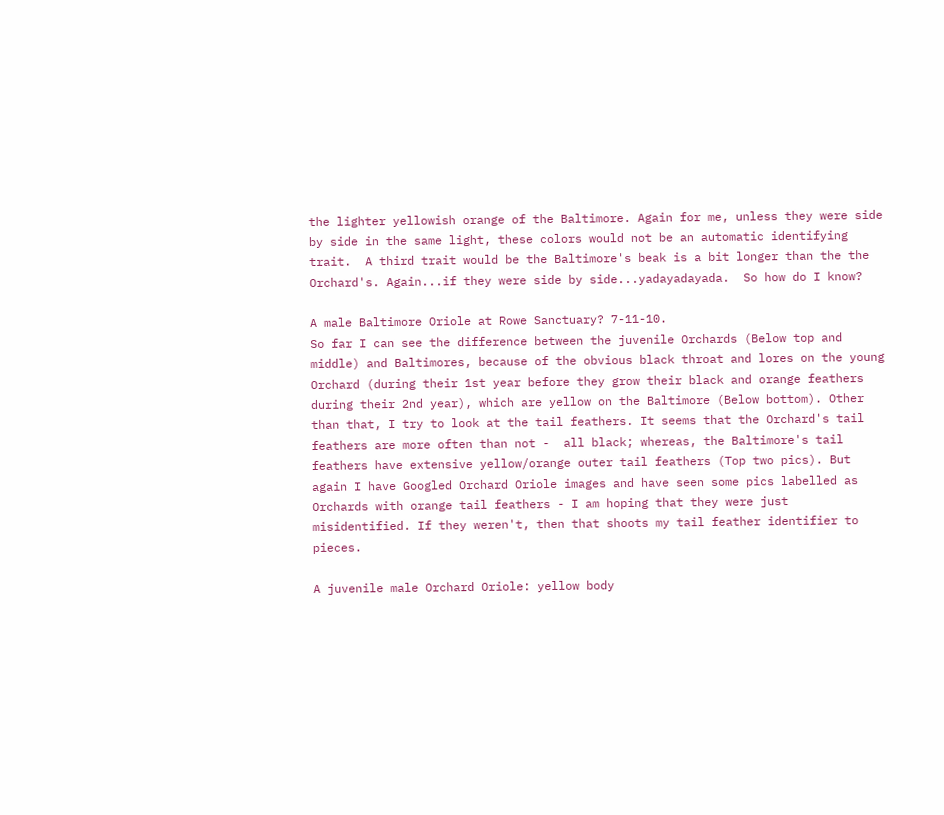the lighter yellowish orange of the Baltimore. Again for me, unless they were side by side in the same light, these colors would not be an automatic identifying trait.  A third trait would be the Baltimore's beak is a bit longer than the the Orchard's. Again...if they were side by side...yadayadayada.  So how do I know?

A male Baltimore Oriole at Rowe Sanctuary? 7-11-10.
So far I can see the difference between the juvenile Orchards (Below top and middle) and Baltimores, because of the obvious black throat and lores on the young Orchard (during their 1st year before they grow their black and orange feathers during their 2nd year), which are yellow on the Baltimore (Below bottom). Other than that, I try to look at the tail feathers. It seems that the Orchard's tail feathers are more often than not -  all black; whereas, the Baltimore's tail feathers have extensive yellow/orange outer tail feathers (Top two pics). But again I have Googled Orchard Oriole images and have seen some pics labelled as Orchards with orange tail feathers - I am hoping that they were just misidentified. If they weren't, then that shoots my tail feather identifier to pieces.

A juvenile male Orchard Oriole: yellow body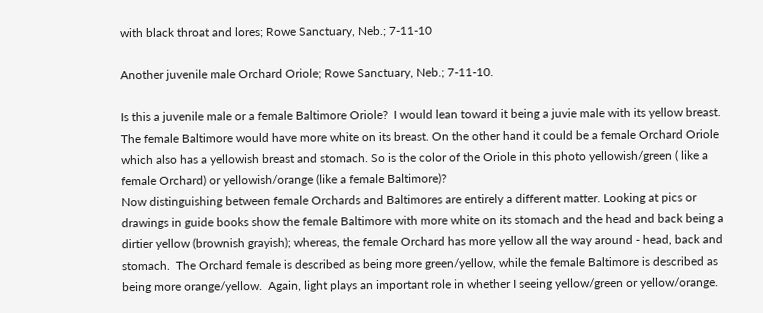with black throat and lores; Rowe Sanctuary, Neb.; 7-11-10

Another juvenile male Orchard Oriole; Rowe Sanctuary, Neb.; 7-11-10.

Is this a juvenile male or a female Baltimore Oriole?  I would lean toward it being a juvie male with its yellow breast. The female Baltimore would have more white on its breast. On the other hand it could be a female Orchard Oriole which also has a yellowish breast and stomach. So is the color of the Oriole in this photo yellowish/green ( like a female Orchard) or yellowish/orange (like a female Baltimore)?
Now distinguishing between female Orchards and Baltimores are entirely a different matter. Looking at pics or drawings in guide books show the female Baltimore with more white on its stomach and the head and back being a dirtier yellow (brownish grayish); whereas, the female Orchard has more yellow all the way around - head, back and stomach.  The Orchard female is described as being more green/yellow, while the female Baltimore is described as being more orange/yellow.  Again, light plays an important role in whether I seeing yellow/green or yellow/orange.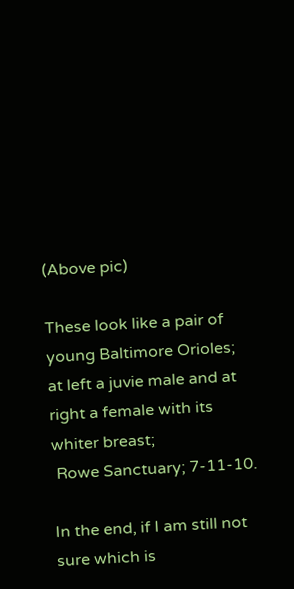(Above pic)

These look like a pair of young Baltimore Orioles; at left a juvie male and at right a female with its whiter breast;
 Rowe Sanctuary; 7-11-10.

In the end, if I am still not sure which is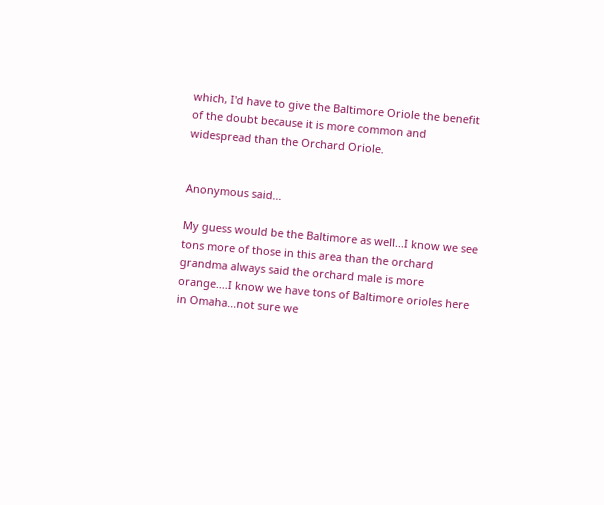which, I'd have to give the Baltimore Oriole the benefit of the doubt because it is more common and widespread than the Orchard Oriole.


Anonymous said...

My guess would be the Baltimore as well...I know we see tons more of those in this area than the orchard grandma always said the orchard male is more orange....I know we have tons of Baltimore orioles here in Omaha...not sure we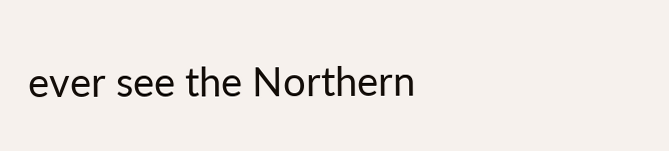ever see the Northern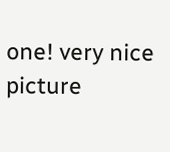one! very nice picture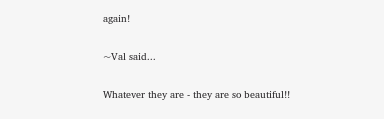again!

~Val said...

Whatever they are - they are so beautiful!!